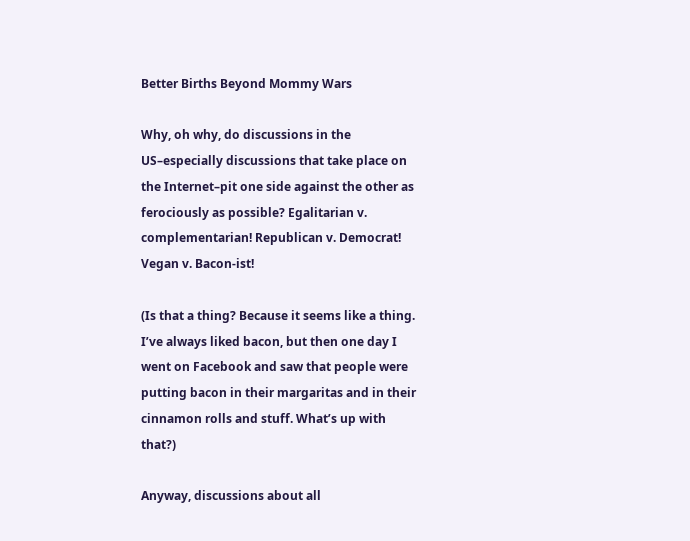Better Births Beyond Mommy Wars

Why, oh why, do discussions in the US–especially discussions that take place on the Internet–pit one side against the other as ferociously as possible? Egalitarian v. complementarian! Republican v. Democrat! Vegan v. Bacon-ist!

(Is that a thing? Because it seems like a thing. I’ve always liked bacon, but then one day I went on Facebook and saw that people were putting bacon in their margaritas and in their cinnamon rolls and stuff. What’s up with that?)

Anyway, discussions about all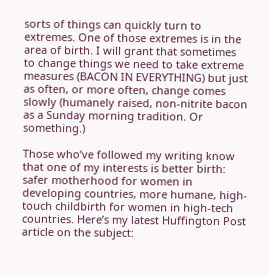sorts of things can quickly turn to extremes. One of those extremes is in the area of birth. I will grant that sometimes to change things we need to take extreme measures (BACON IN EVERYTHING) but just as often, or more often, change comes slowly (humanely raised, non-nitrite bacon as a Sunday morning tradition. Or something.)

Those who’ve followed my writing know that one of my interests is better birth: safer motherhood for women in developing countries, more humane, high-touch childbirth for women in high-tech countries. Here’s my latest Huffington Post article on the subject: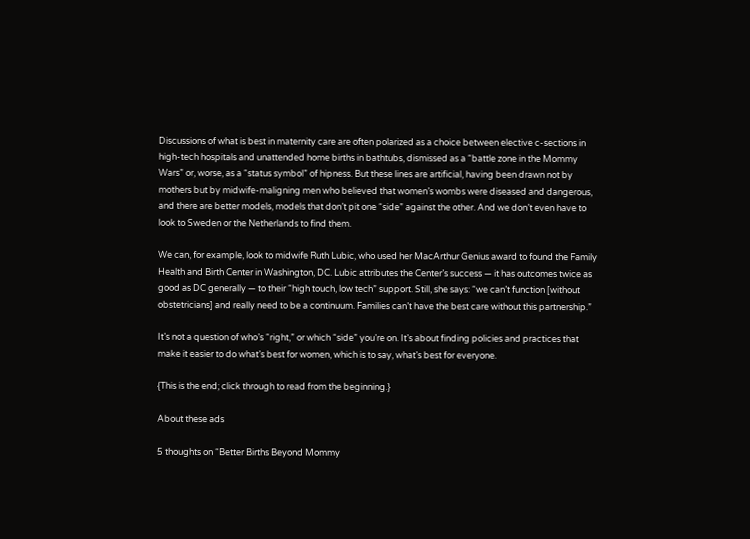Discussions of what is best in maternity care are often polarized as a choice between elective c-sections in high-tech hospitals and unattended home births in bathtubs, dismissed as a “battle zone in the Mommy Wars” or, worse, as a “status symbol” of hipness. But these lines are artificial, having been drawn not by mothers but by midwife-maligning men who believed that women’s wombs were diseased and dangerous, and there are better models, models that don’t pit one “side” against the other. And we don’t even have to look to Sweden or the Netherlands to find them.

We can, for example, look to midwife Ruth Lubic, who used her MacArthur Genius award to found the Family Health and Birth Center in Washington, DC. Lubic attributes the Center’s success — it has outcomes twice as good as DC generally — to their “high touch, low tech” support. Still, she says: “we can’t function [without obstetricians] and really need to be a continuum. Families can’t have the best care without this partnership.”

It’s not a question of who’s “right,” or which “side” you’re on. It’s about finding policies and practices that make it easier to do what’s best for women, which is to say, what’s best for everyone.

{This is the end; click through to read from the beginning.}

About these ads

5 thoughts on “Better Births Beyond Mommy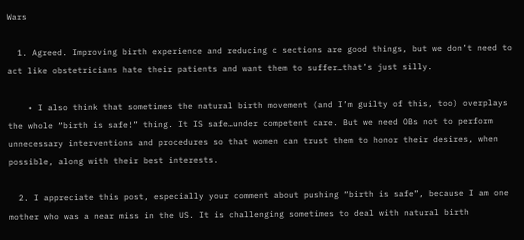Wars

  1. Agreed. Improving birth experience and reducing c sections are good things, but we don’t need to act like obstetricians hate their patients and want them to suffer…that’s just silly.

    • I also think that sometimes the natural birth movement (and I’m guilty of this, too) overplays the whole “birth is safe!” thing. It IS safe…under competent care. But we need OBs not to perform unnecessary interventions and procedures so that women can trust them to honor their desires, when possible, along with their best interests.

  2. I appreciate this post, especially your comment about pushing “birth is safe”, because I am one mother who was a near miss in the US. It is challenging sometimes to deal with natural birth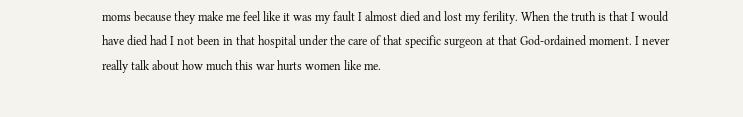moms because they make me feel like it was my fault I almost died and lost my ferility. When the truth is that I would have died had I not been in that hospital under the care of that specific surgeon at that God-ordained moment. I never really talk about how much this war hurts women like me.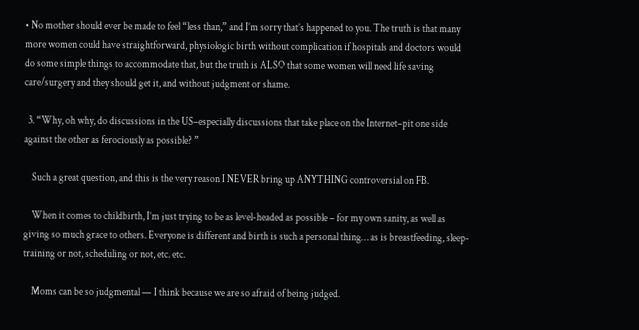• No mother should ever be made to feel “less than,” and I’m sorry that’s happened to you. The truth is that many more women could have straightforward, physiologic birth without complication if hospitals and doctors would do some simple things to accommodate that, but the truth is ALSO that some women will need life saving care/surgery and they should get it, and without judgment or shame.

  3. “Why, oh why, do discussions in the US–especially discussions that take place on the Internet–pit one side against the other as ferociously as possible? ”

    Such a great question, and this is the very reason I NEVER bring up ANYTHING controversial on FB.

    When it comes to childbirth, I’m just trying to be as level-headed as possible – for my own sanity, as well as giving so much grace to others. Everyone is different and birth is such a personal thing… as is breastfeeding, sleep-training or not, scheduling or not, etc. etc.

    Moms can be so judgmental — I think because we are so afraid of being judged.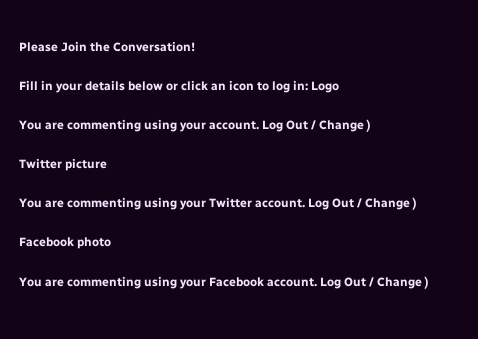Please Join the Conversation!

Fill in your details below or click an icon to log in: Logo

You are commenting using your account. Log Out / Change )

Twitter picture

You are commenting using your Twitter account. Log Out / Change )

Facebook photo

You are commenting using your Facebook account. Log Out / Change )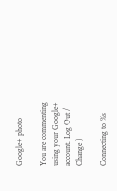Google+ photo

You are commenting using your Google+ account. Log Out / Change )

Connecting to %s